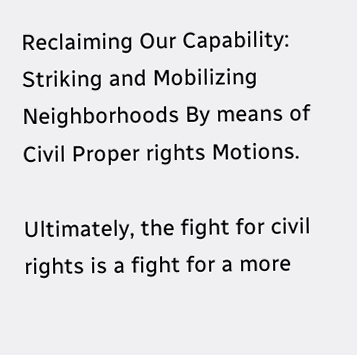Reclaiming Our Capability: Striking and Mobilizing Neighborhoods By means of Civil Proper rights Motions.

Ultimately, the fight for civil rights is a fight for a more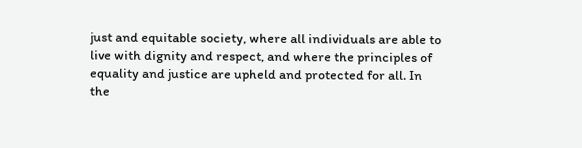just and equitable society, where all individuals are able to live with dignity and respect, and where the principles of equality and justice are upheld and protected for all. In the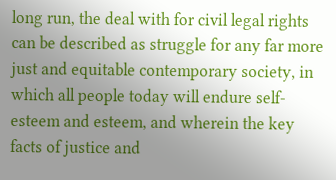long run, the deal with for civil legal rights can be described as struggle for any far more just and equitable contemporary society, in which all people today will endure self-esteem and esteem, and wherein the key facts of justice and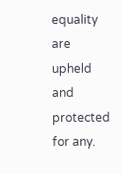equality are upheld and protected for any.